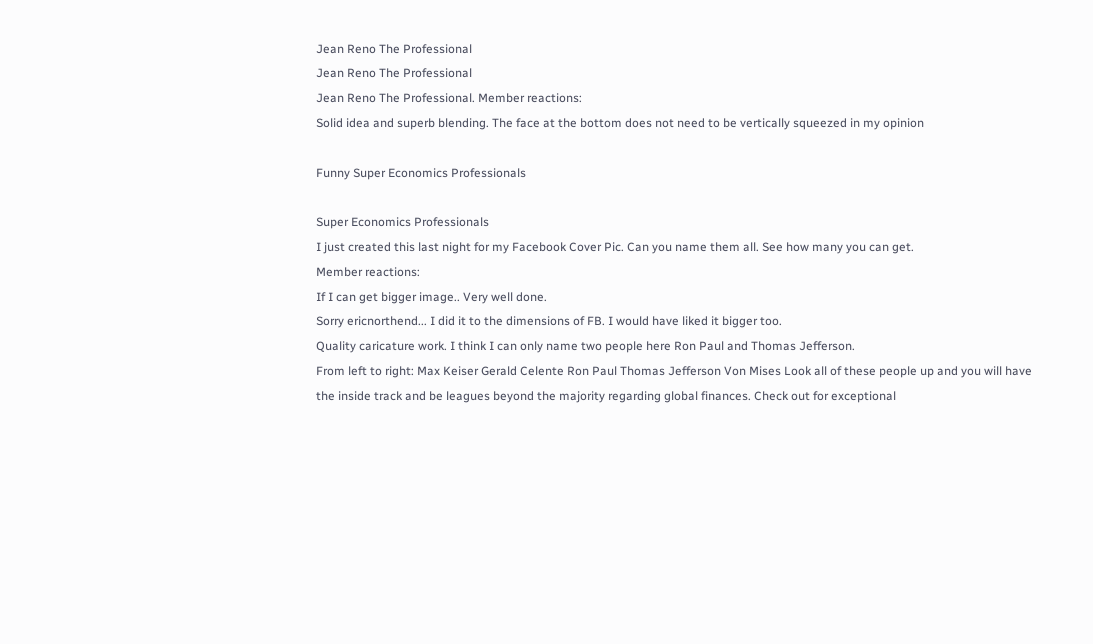Jean Reno The Professional
Jean Reno The Professional
Jean Reno The Professional. Member reactions:
Solid idea and superb blending. The face at the bottom does not need to be vertically squeezed in my opinion

Funny Super Economics Professionals

Super Economics Professionals
I just created this last night for my Facebook Cover Pic. Can you name them all. See how many you can get.
Member reactions:
If I can get bigger image.. Very well done.
Sorry ericnorthend... I did it to the dimensions of FB. I would have liked it bigger too.
Quality caricature work. I think I can only name two people here Ron Paul and Thomas Jefferson.
From left to right: Max Keiser Gerald Celente Ron Paul Thomas Jefferson Von Mises Look all of these people up and you will have the inside track and be leagues beyond the majority regarding global finances. Check out for exceptional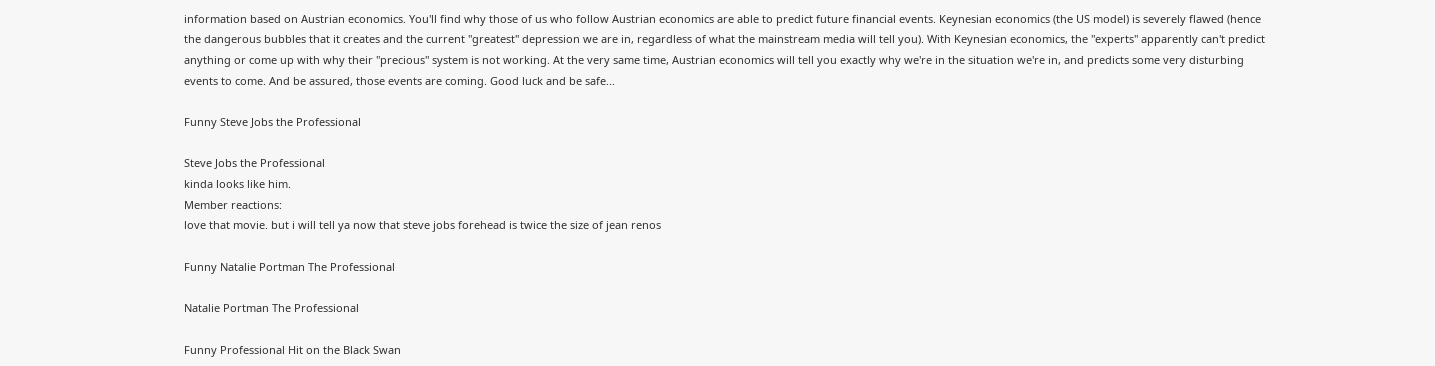information based on Austrian economics. You'll find why those of us who follow Austrian economics are able to predict future financial events. Keynesian economics (the US model) is severely flawed (hence the dangerous bubbles that it creates and the current "greatest" depression we are in, regardless of what the mainstream media will tell you). With Keynesian economics, the "experts" apparently can't predict anything or come up with why their "precious" system is not working. At the very same time, Austrian economics will tell you exactly why we're in the situation we're in, and predicts some very disturbing events to come. And be assured, those events are coming. Good luck and be safe...

Funny Steve Jobs the Professional

Steve Jobs the Professional
kinda looks like him.
Member reactions:
love that movie. but i will tell ya now that steve jobs forehead is twice the size of jean renos

Funny Natalie Portman The Professional

Natalie Portman The Professional

Funny Professional Hit on the Black Swan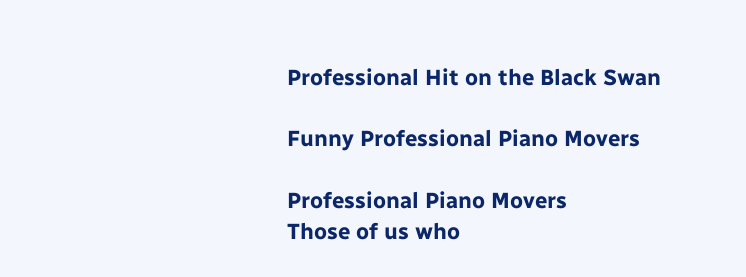Professional Hit on the Black Swan

Funny Professional Piano Movers

Professional Piano Movers
Those of us who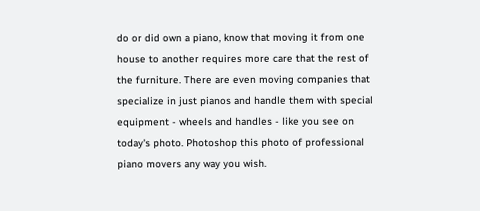do or did own a piano, know that moving it from one house to another requires more care that the rest of the furniture. There are even moving companies that specialize in just pianos and handle them with special equipment - wheels and handles - like you see on today's photo. Photoshop this photo of professional piano movers any way you wish.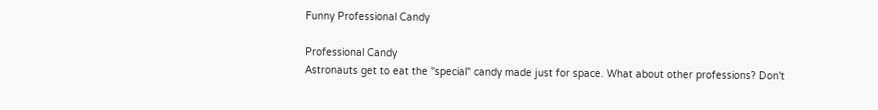Funny Professional Candy

Professional Candy
Astronauts get to eat the "special" candy made just for space. What about other professions? Don't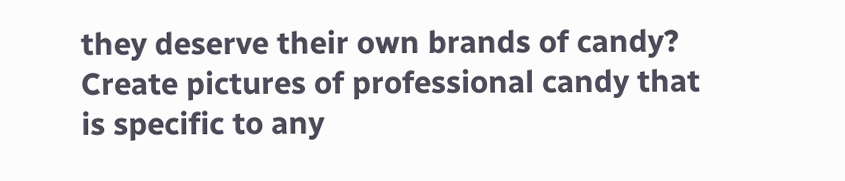they deserve their own brands of candy? Create pictures of professional candy that is specific to any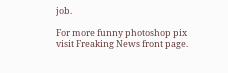job.

For more funny photoshop pix visit Freaking News front page.